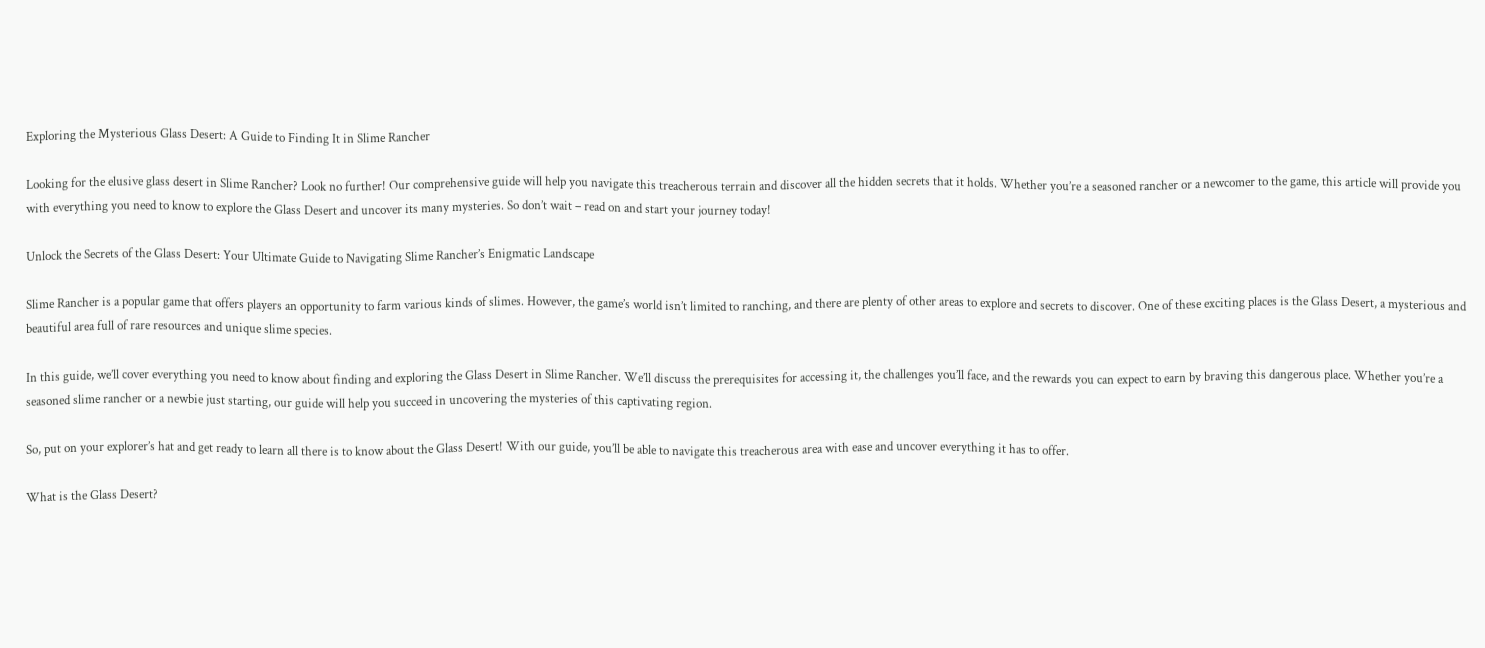Exploring the Mysterious Glass Desert: A Guide to Finding It in Slime Rancher

Looking for the elusive glass desert in Slime Rancher? Look no further! Our comprehensive guide will help you navigate this treacherous terrain and discover all the hidden secrets that it holds. Whether you’re a seasoned rancher or a newcomer to the game, this article will provide you with everything you need to know to explore the Glass Desert and uncover its many mysteries. So don’t wait – read on and start your journey today!

Unlock the Secrets of the Glass Desert: Your Ultimate Guide to Navigating Slime Rancher’s Enigmatic Landscape

Slime Rancher is a popular game that offers players an opportunity to farm various kinds of slimes. However, the game’s world isn’t limited to ranching, and there are plenty of other areas to explore and secrets to discover. One of these exciting places is the Glass Desert, a mysterious and beautiful area full of rare resources and unique slime species.

In this guide, we’ll cover everything you need to know about finding and exploring the Glass Desert in Slime Rancher. We’ll discuss the prerequisites for accessing it, the challenges you’ll face, and the rewards you can expect to earn by braving this dangerous place. Whether you’re a seasoned slime rancher or a newbie just starting, our guide will help you succeed in uncovering the mysteries of this captivating region.

So, put on your explorer’s hat and get ready to learn all there is to know about the Glass Desert! With our guide, you’ll be able to navigate this treacherous area with ease and uncover everything it has to offer.

What is the Glass Desert?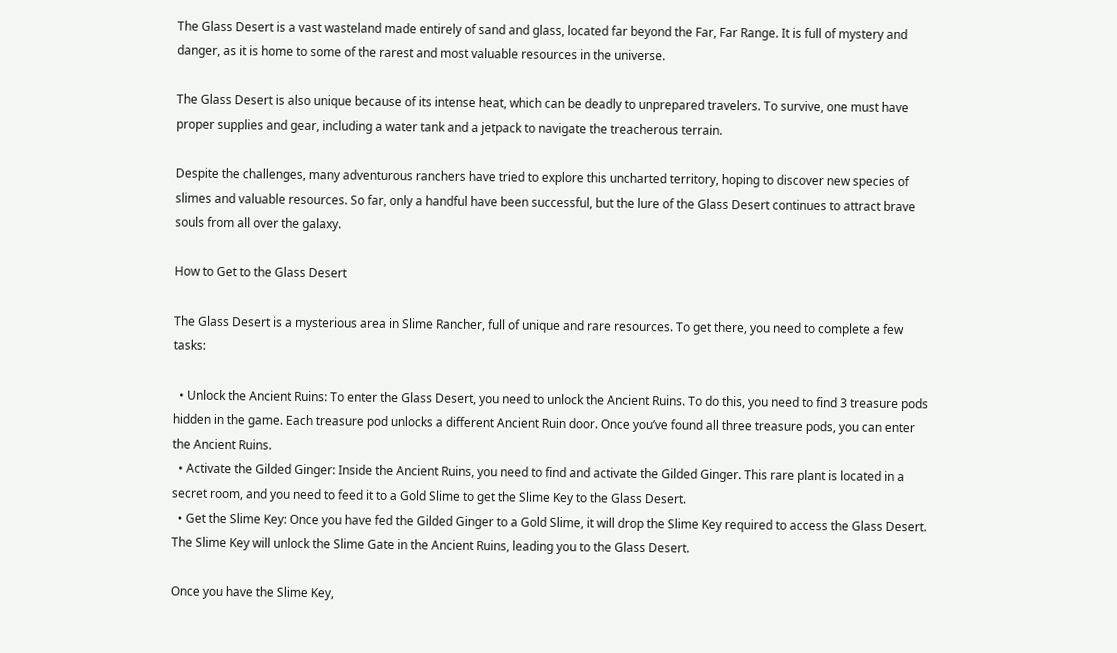The Glass Desert is a vast wasteland made entirely of sand and glass, located far beyond the Far, Far Range. It is full of mystery and danger, as it is home to some of the rarest and most valuable resources in the universe.

The Glass Desert is also unique because of its intense heat, which can be deadly to unprepared travelers. To survive, one must have proper supplies and gear, including a water tank and a jetpack to navigate the treacherous terrain.

Despite the challenges, many adventurous ranchers have tried to explore this uncharted territory, hoping to discover new species of slimes and valuable resources. So far, only a handful have been successful, but the lure of the Glass Desert continues to attract brave souls from all over the galaxy.

How to Get to the Glass Desert

The Glass Desert is a mysterious area in Slime Rancher, full of unique and rare resources. To get there, you need to complete a few tasks:

  • Unlock the Ancient Ruins: To enter the Glass Desert, you need to unlock the Ancient Ruins. To do this, you need to find 3 treasure pods hidden in the game. Each treasure pod unlocks a different Ancient Ruin door. Once you’ve found all three treasure pods, you can enter the Ancient Ruins.
  • Activate the Gilded Ginger: Inside the Ancient Ruins, you need to find and activate the Gilded Ginger. This rare plant is located in a secret room, and you need to feed it to a Gold Slime to get the Slime Key to the Glass Desert.
  • Get the Slime Key: Once you have fed the Gilded Ginger to a Gold Slime, it will drop the Slime Key required to access the Glass Desert. The Slime Key will unlock the Slime Gate in the Ancient Ruins, leading you to the Glass Desert.

Once you have the Slime Key,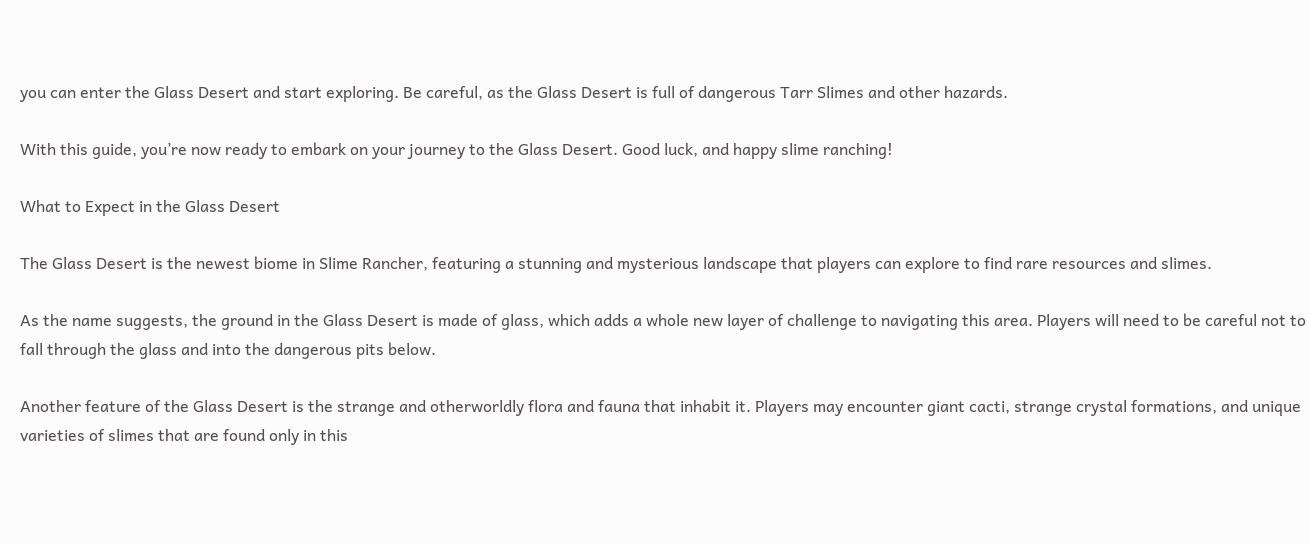you can enter the Glass Desert and start exploring. Be careful, as the Glass Desert is full of dangerous Tarr Slimes and other hazards.

With this guide, you’re now ready to embark on your journey to the Glass Desert. Good luck, and happy slime ranching!

What to Expect in the Glass Desert

The Glass Desert is the newest biome in Slime Rancher, featuring a stunning and mysterious landscape that players can explore to find rare resources and slimes.

As the name suggests, the ground in the Glass Desert is made of glass, which adds a whole new layer of challenge to navigating this area. Players will need to be careful not to fall through the glass and into the dangerous pits below.

Another feature of the Glass Desert is the strange and otherworldly flora and fauna that inhabit it. Players may encounter giant cacti, strange crystal formations, and unique varieties of slimes that are found only in this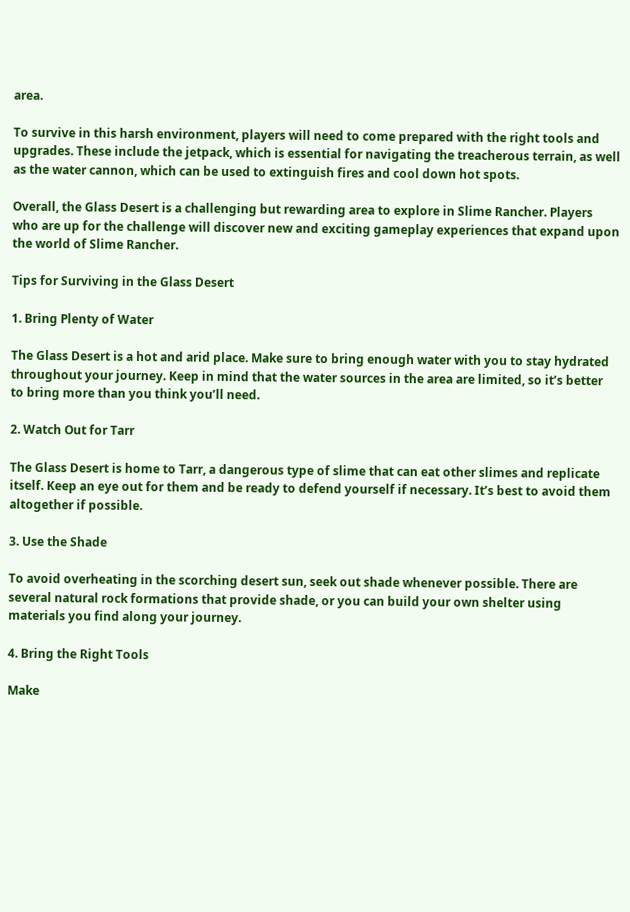area.

To survive in this harsh environment, players will need to come prepared with the right tools and upgrades. These include the jetpack, which is essential for navigating the treacherous terrain, as well as the water cannon, which can be used to extinguish fires and cool down hot spots.

Overall, the Glass Desert is a challenging but rewarding area to explore in Slime Rancher. Players who are up for the challenge will discover new and exciting gameplay experiences that expand upon the world of Slime Rancher.

Tips for Surviving in the Glass Desert

1. Bring Plenty of Water

The Glass Desert is a hot and arid place. Make sure to bring enough water with you to stay hydrated throughout your journey. Keep in mind that the water sources in the area are limited, so it’s better to bring more than you think you’ll need.

2. Watch Out for Tarr

The Glass Desert is home to Tarr, a dangerous type of slime that can eat other slimes and replicate itself. Keep an eye out for them and be ready to defend yourself if necessary. It’s best to avoid them altogether if possible.

3. Use the Shade

To avoid overheating in the scorching desert sun, seek out shade whenever possible. There are several natural rock formations that provide shade, or you can build your own shelter using materials you find along your journey.

4. Bring the Right Tools

Make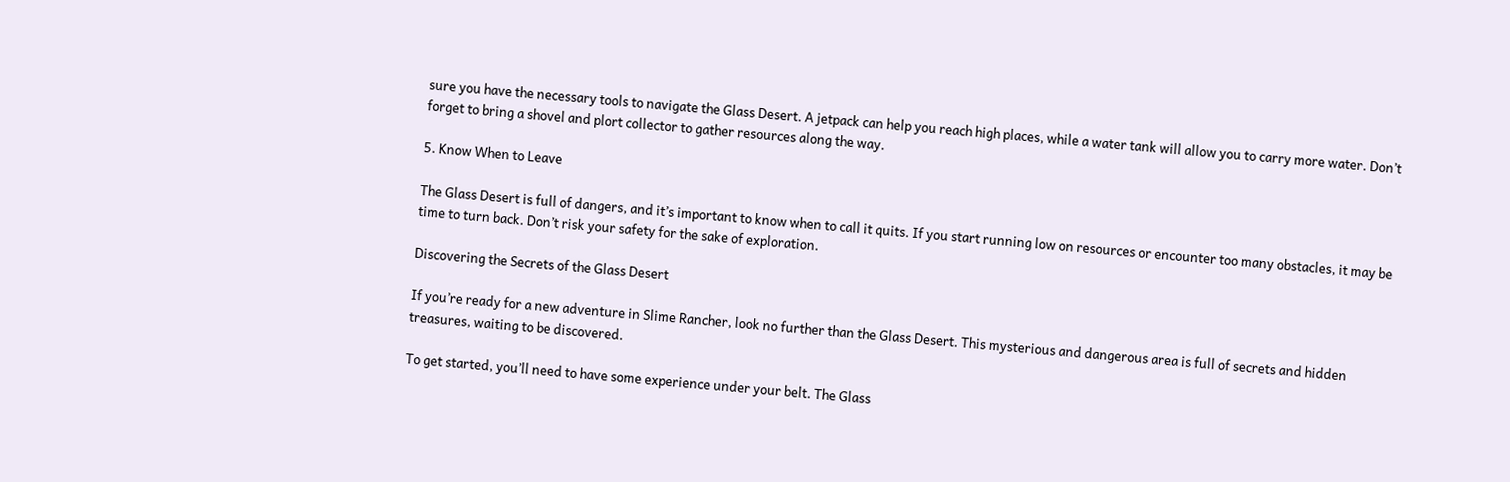sure you have the necessary tools to navigate the Glass Desert. A jetpack can help you reach high places, while a water tank will allow you to carry more water. Don’t forget to bring a shovel and plort collector to gather resources along the way.

5. Know When to Leave

The Glass Desert is full of dangers, and it’s important to know when to call it quits. If you start running low on resources or encounter too many obstacles, it may be time to turn back. Don’t risk your safety for the sake of exploration.

Discovering the Secrets of the Glass Desert

If you’re ready for a new adventure in Slime Rancher, look no further than the Glass Desert. This mysterious and dangerous area is full of secrets and hidden treasures, waiting to be discovered.

To get started, you’ll need to have some experience under your belt. The Glass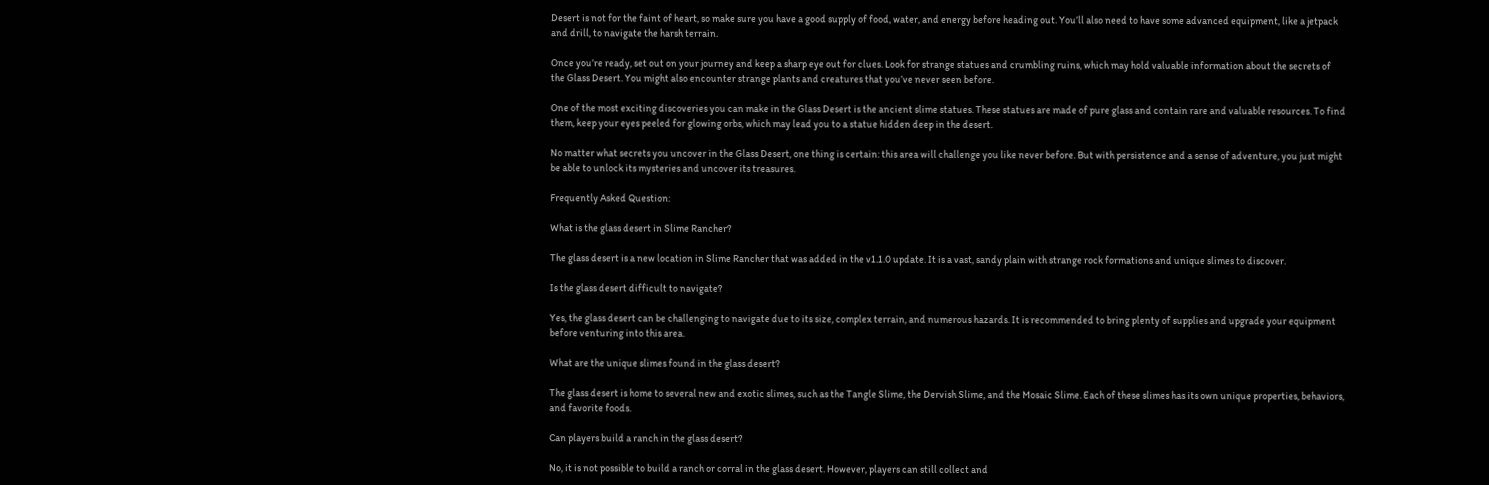Desert is not for the faint of heart, so make sure you have a good supply of food, water, and energy before heading out. You’ll also need to have some advanced equipment, like a jetpack and drill, to navigate the harsh terrain.

Once you’re ready, set out on your journey and keep a sharp eye out for clues. Look for strange statues and crumbling ruins, which may hold valuable information about the secrets of the Glass Desert. You might also encounter strange plants and creatures that you’ve never seen before.

One of the most exciting discoveries you can make in the Glass Desert is the ancient slime statues. These statues are made of pure glass and contain rare and valuable resources. To find them, keep your eyes peeled for glowing orbs, which may lead you to a statue hidden deep in the desert.

No matter what secrets you uncover in the Glass Desert, one thing is certain: this area will challenge you like never before. But with persistence and a sense of adventure, you just might be able to unlock its mysteries and uncover its treasures.

Frequently Asked Question:

What is the glass desert in Slime Rancher?

The glass desert is a new location in Slime Rancher that was added in the v1.1.0 update. It is a vast, sandy plain with strange rock formations and unique slimes to discover.

Is the glass desert difficult to navigate?

Yes, the glass desert can be challenging to navigate due to its size, complex terrain, and numerous hazards. It is recommended to bring plenty of supplies and upgrade your equipment before venturing into this area.

What are the unique slimes found in the glass desert?

The glass desert is home to several new and exotic slimes, such as the Tangle Slime, the Dervish Slime, and the Mosaic Slime. Each of these slimes has its own unique properties, behaviors, and favorite foods.

Can players build a ranch in the glass desert?

No, it is not possible to build a ranch or corral in the glass desert. However, players can still collect and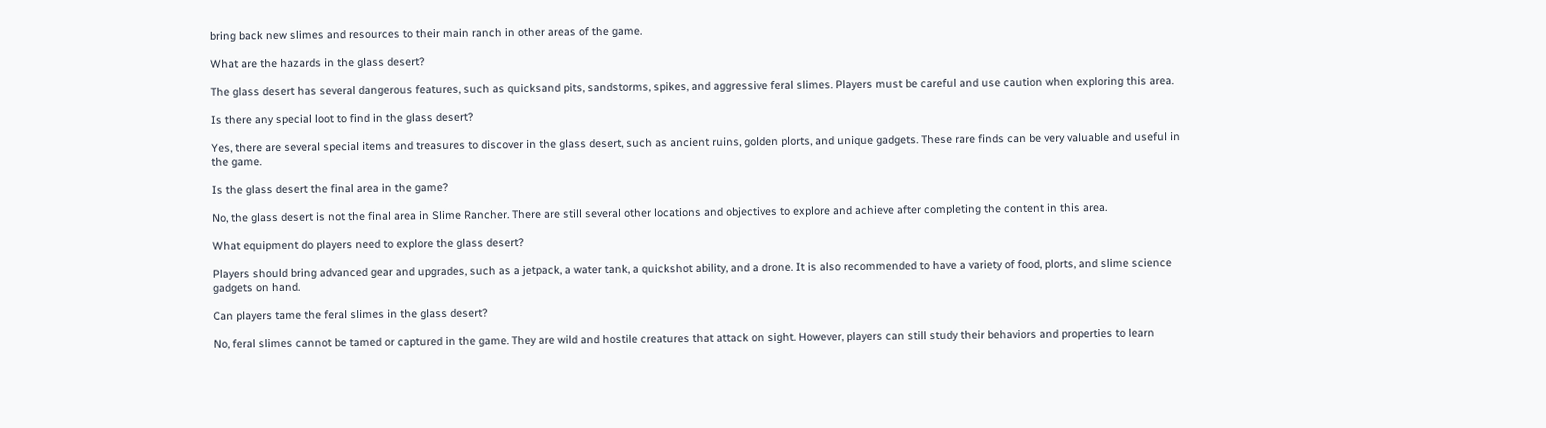bring back new slimes and resources to their main ranch in other areas of the game.

What are the hazards in the glass desert?

The glass desert has several dangerous features, such as quicksand pits, sandstorms, spikes, and aggressive feral slimes. Players must be careful and use caution when exploring this area.

Is there any special loot to find in the glass desert?

Yes, there are several special items and treasures to discover in the glass desert, such as ancient ruins, golden plorts, and unique gadgets. These rare finds can be very valuable and useful in the game.

Is the glass desert the final area in the game?

No, the glass desert is not the final area in Slime Rancher. There are still several other locations and objectives to explore and achieve after completing the content in this area.

What equipment do players need to explore the glass desert?

Players should bring advanced gear and upgrades, such as a jetpack, a water tank, a quickshot ability, and a drone. It is also recommended to have a variety of food, plorts, and slime science gadgets on hand.

Can players tame the feral slimes in the glass desert?

No, feral slimes cannot be tamed or captured in the game. They are wild and hostile creatures that attack on sight. However, players can still study their behaviors and properties to learn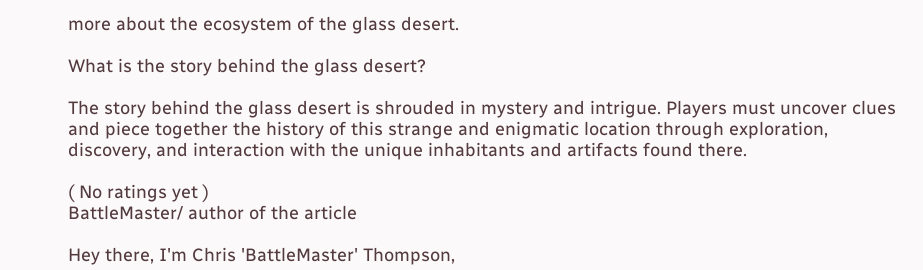more about the ecosystem of the glass desert.

What is the story behind the glass desert?

The story behind the glass desert is shrouded in mystery and intrigue. Players must uncover clues and piece together the history of this strange and enigmatic location through exploration, discovery, and interaction with the unique inhabitants and artifacts found there.

( No ratings yet )
BattleMaster/ author of the article

Hey there, I'm Chris 'BattleMaster' Thompson,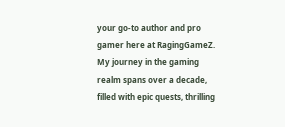your go-to author and pro gamer here at RagingGameZ. My journey in the gaming realm spans over a decade, filled with epic quests, thrilling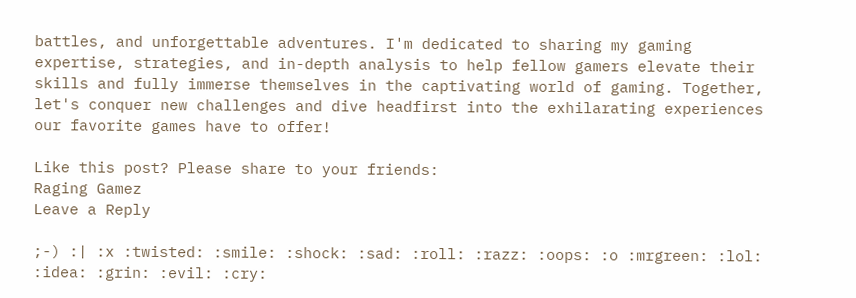battles, and unforgettable adventures. I'm dedicated to sharing my gaming expertise, strategies, and in-depth analysis to help fellow gamers elevate their skills and fully immerse themselves in the captivating world of gaming. Together, let's conquer new challenges and dive headfirst into the exhilarating experiences our favorite games have to offer!

Like this post? Please share to your friends:
Raging Gamez
Leave a Reply

;-) :| :x :twisted: :smile: :shock: :sad: :roll: :razz: :oops: :o :mrgreen: :lol: :idea: :grin: :evil: :cry: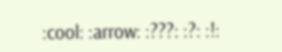:cool: :arrow: :???: :?: :!: